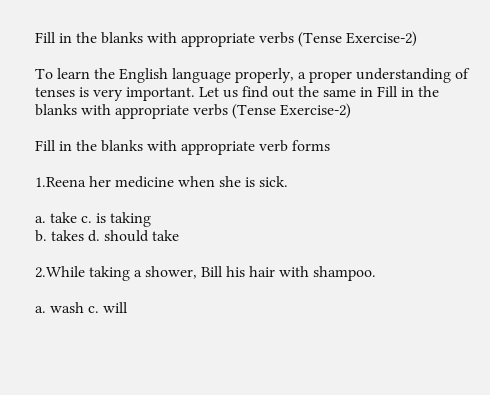Fill in the blanks with appropriate verbs (Tense Exercise-2)

To learn the English language properly, a proper understanding of tenses is very important. Let us find out the same in Fill in the blanks with appropriate verbs (Tense Exercise-2)

Fill in the blanks with appropriate verb forms

1.Reena her medicine when she is sick.

a. take c. is taking
b. takes d. should take

2.While taking a shower, Bill his hair with shampoo.

a. wash c. will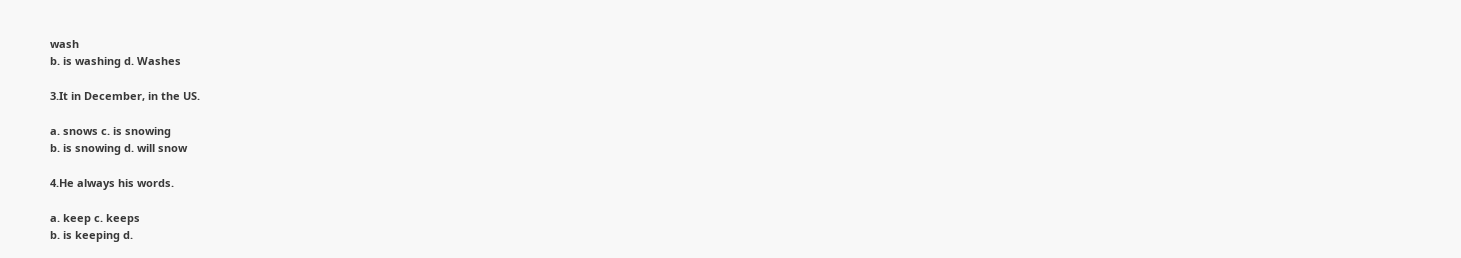wash
b. is washing d. Washes

3.It in December, in the US.

a. snows c. is snowing
b. is snowing d. will snow

4.He always his words.

a. keep c. keeps
b. is keeping d.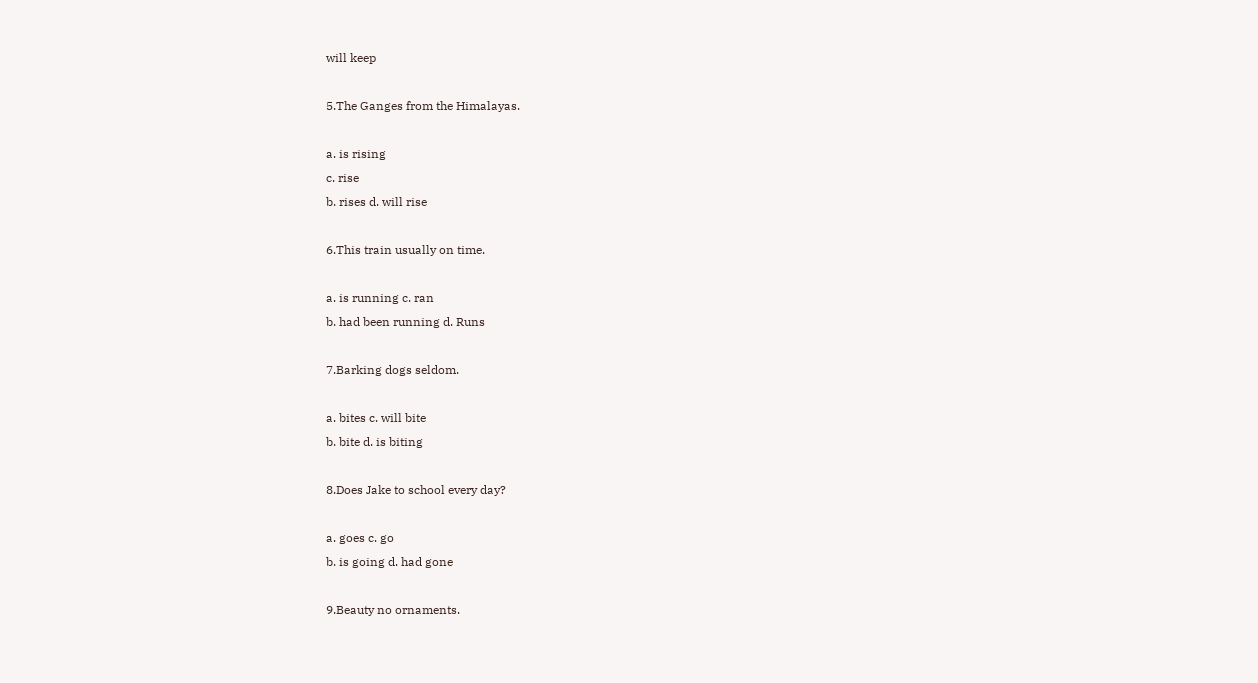will keep

5.The Ganges from the Himalayas.

a. is rising
c. rise
b. rises d. will rise

6.This train usually on time.

a. is running c. ran
b. had been running d. Runs

7.Barking dogs seldom.

a. bites c. will bite
b. bite d. is biting

8.Does Jake to school every day?

a. goes c. go
b. is going d. had gone

9.Beauty no ornaments.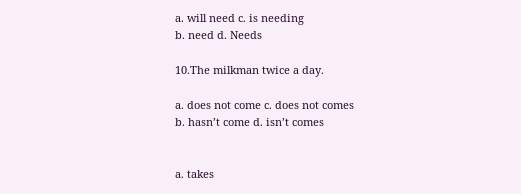a. will need c. is needing
b. need d. Needs

10.The milkman twice a day.

a. does not come c. does not comes
b. hasn’t come d. isn’t comes


a. takes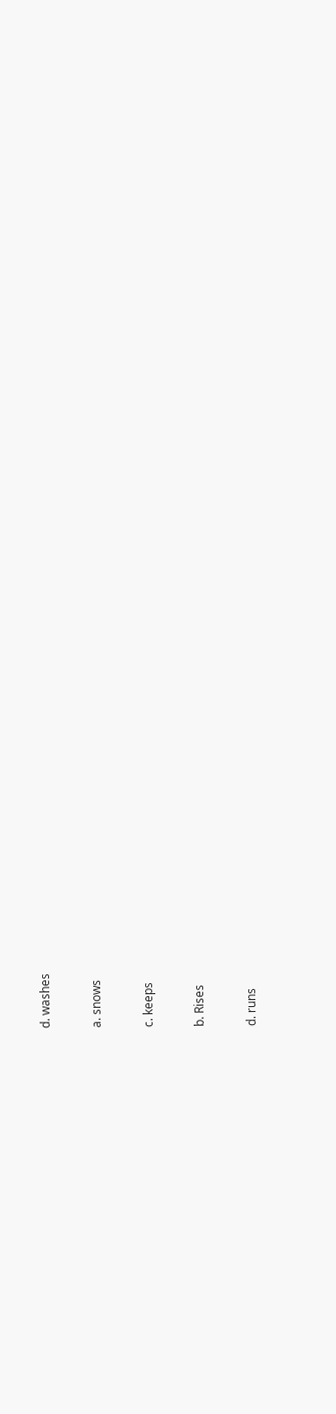d. washes

a. snows

c. keeps

b. Rises

d. runs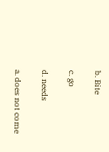b. Bite

c. go

d. needs

a. does not come